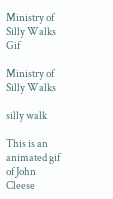Ministry of Silly Walks Gif

Ministry of Silly Walks

silly walk

This is an animated gif of John Cleese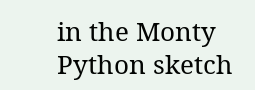in the Monty Python sketch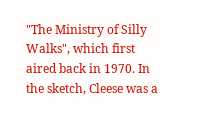"The Ministry of Silly Walks", which first aired back in 1970. In the sketch, Cleese was a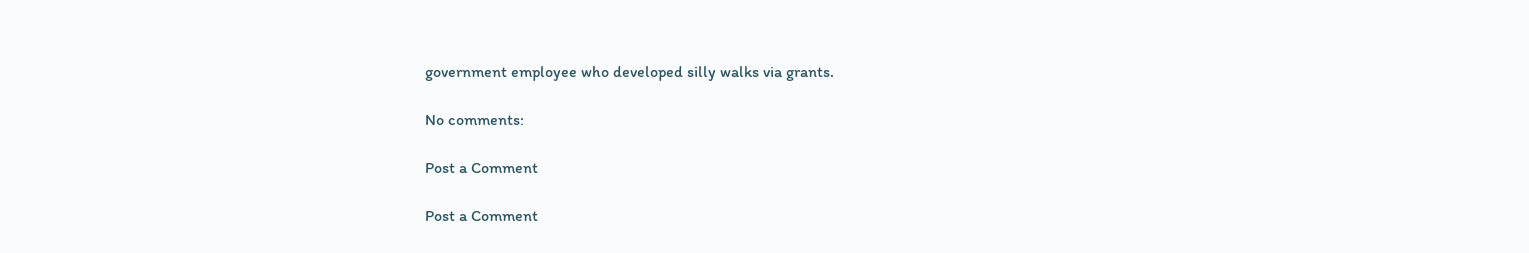government employee who developed silly walks via grants.

No comments:

Post a Comment

Post a Comment